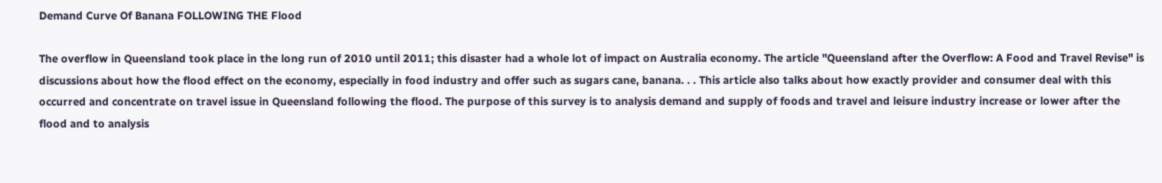Demand Curve Of Banana FOLLOWING THE Flood

The overflow in Queensland took place in the long run of 2010 until 2011; this disaster had a whole lot of impact on Australia economy. The article "Queensland after the Overflow: A Food and Travel Revise" is discussions about how the flood effect on the economy, especially in food industry and offer such as sugars cane, banana. . . This article also talks about how exactly provider and consumer deal with this occurred and concentrate on travel issue in Queensland following the flood. The purpose of this survey is to analysis demand and supply of foods and travel and leisure industry increase or lower after the flood and to analysis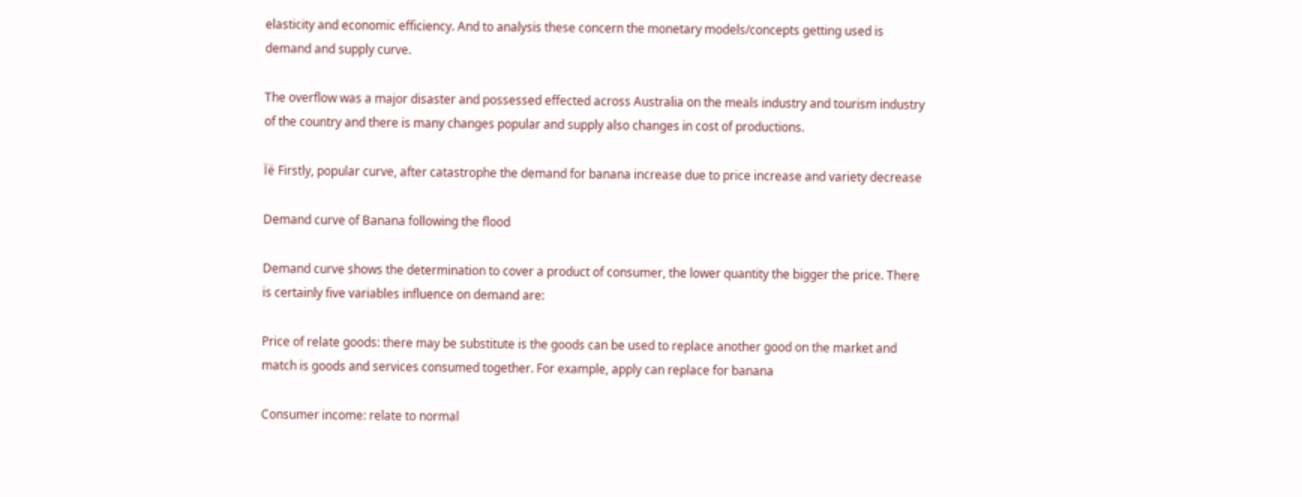elasticity and economic efficiency. And to analysis these concern the monetary models/concepts getting used is demand and supply curve.

The overflow was a major disaster and possessed effected across Australia on the meals industry and tourism industry of the country and there is many changes popular and supply also changes in cost of productions.

Їё Firstly, popular curve, after catastrophe the demand for banana increase due to price increase and variety decrease

Demand curve of Banana following the flood

Demand curve shows the determination to cover a product of consumer, the lower quantity the bigger the price. There is certainly five variables influence on demand are:

Price of relate goods: there may be substitute is the goods can be used to replace another good on the market and match is goods and services consumed together. For example, apply can replace for banana

Consumer income: relate to normal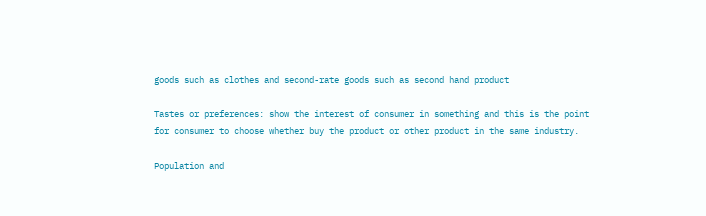goods such as clothes and second-rate goods such as second hand product

Tastes or preferences: show the interest of consumer in something and this is the point for consumer to choose whether buy the product or other product in the same industry.

Population and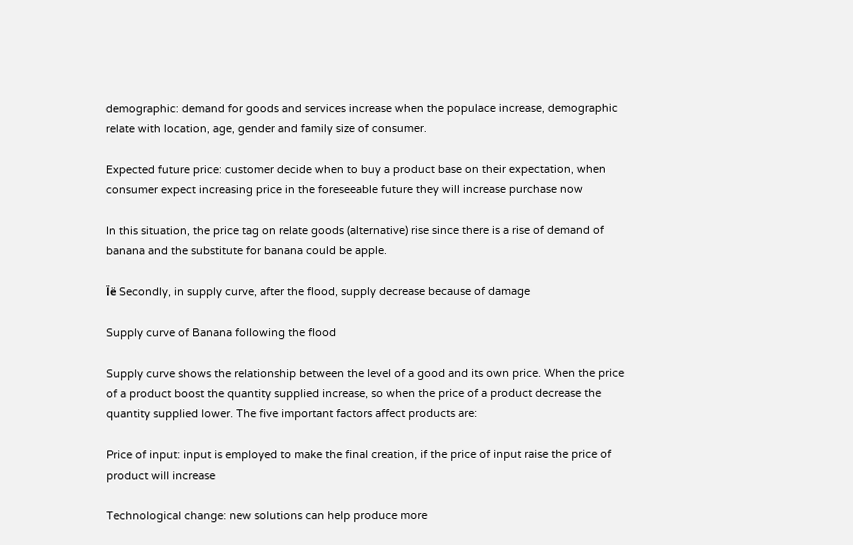demographic: demand for goods and services increase when the populace increase, demographic relate with location, age, gender and family size of consumer.

Expected future price: customer decide when to buy a product base on their expectation, when consumer expect increasing price in the foreseeable future they will increase purchase now

In this situation, the price tag on relate goods (alternative) rise since there is a rise of demand of banana and the substitute for banana could be apple.

Їё Secondly, in supply curve, after the flood, supply decrease because of damage

Supply curve of Banana following the flood

Supply curve shows the relationship between the level of a good and its own price. When the price of a product boost the quantity supplied increase, so when the price of a product decrease the quantity supplied lower. The five important factors affect products are:

Price of input: input is employed to make the final creation, if the price of input raise the price of product will increase

Technological change: new solutions can help produce more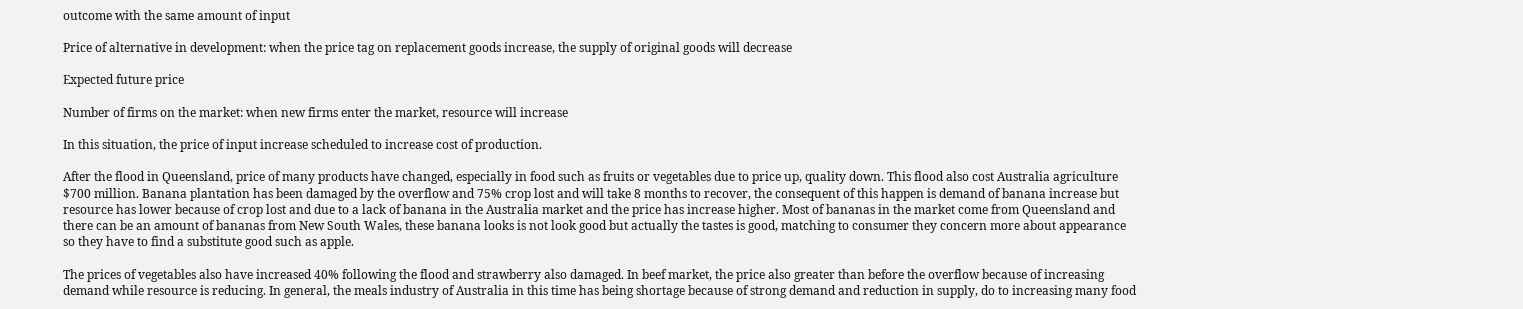outcome with the same amount of input

Price of alternative in development: when the price tag on replacement goods increase, the supply of original goods will decrease

Expected future price

Number of firms on the market: when new firms enter the market, resource will increase

In this situation, the price of input increase scheduled to increase cost of production.

After the flood in Queensland, price of many products have changed, especially in food such as fruits or vegetables due to price up, quality down. This flood also cost Australia agriculture $700 million. Banana plantation has been damaged by the overflow and 75% crop lost and will take 8 months to recover, the consequent of this happen is demand of banana increase but resource has lower because of crop lost and due to a lack of banana in the Australia market and the price has increase higher. Most of bananas in the market come from Queensland and there can be an amount of bananas from New South Wales, these banana looks is not look good but actually the tastes is good, matching to consumer they concern more about appearance so they have to find a substitute good such as apple.

The prices of vegetables also have increased 40% following the flood and strawberry also damaged. In beef market, the price also greater than before the overflow because of increasing demand while resource is reducing. In general, the meals industry of Australia in this time has being shortage because of strong demand and reduction in supply, do to increasing many food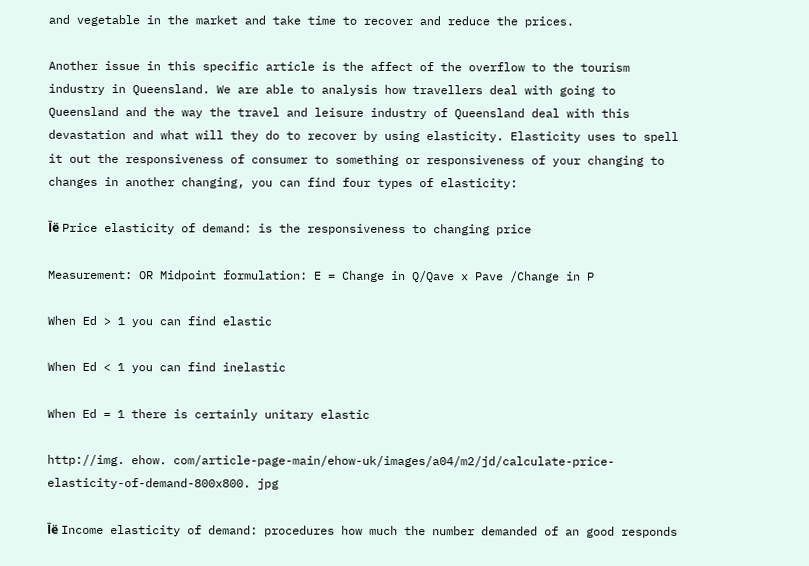and vegetable in the market and take time to recover and reduce the prices.

Another issue in this specific article is the affect of the overflow to the tourism industry in Queensland. We are able to analysis how travellers deal with going to Queensland and the way the travel and leisure industry of Queensland deal with this devastation and what will they do to recover by using elasticity. Elasticity uses to spell it out the responsiveness of consumer to something or responsiveness of your changing to changes in another changing, you can find four types of elasticity:

Їё Price elasticity of demand: is the responsiveness to changing price

Measurement: OR Midpoint formulation: E = Change in Q/Qave x Pave /Change in P

When Ed > 1 you can find elastic

When Ed < 1 you can find inelastic

When Ed = 1 there is certainly unitary elastic

http://img. ehow. com/article-page-main/ehow-uk/images/a04/m2/jd/calculate-price-elasticity-of-demand-800x800. jpg

Їё Income elasticity of demand: procedures how much the number demanded of an good responds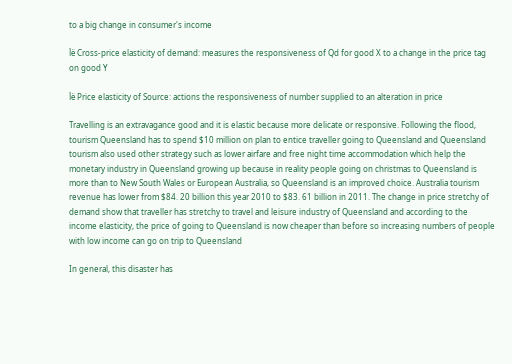to a big change in consumer's income

Їё Cross-price elasticity of demand: measures the responsiveness of Qd for good X to a change in the price tag on good Y

Їё Price elasticity of Source: actions the responsiveness of number supplied to an alteration in price

Travelling is an extravagance good and it is elastic because more delicate or responsive. Following the flood, tourism Queensland has to spend $10 million on plan to entice traveller going to Queensland and Queensland tourism also used other strategy such as lower airfare and free night time accommodation which help the monetary industry in Queensland growing up because in reality people going on christmas to Queensland is more than to New South Wales or European Australia, so Queensland is an improved choice. Australia tourism revenue has lower from $84. 20 billion this year 2010 to $83. 61 billion in 2011. The change in price stretchy of demand show that traveller has stretchy to travel and leisure industry of Queensland and according to the income elasticity, the price of going to Queensland is now cheaper than before so increasing numbers of people with low income can go on trip to Queensland

In general, this disaster has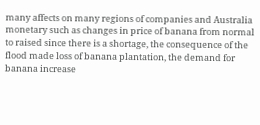many affects on many regions of companies and Australia monetary such as changes in price of banana from normal to raised since there is a shortage, the consequence of the flood made loss of banana plantation, the demand for banana increase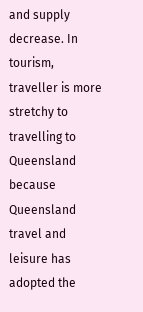and supply decrease. In tourism, traveller is more stretchy to travelling to Queensland because Queensland travel and leisure has adopted the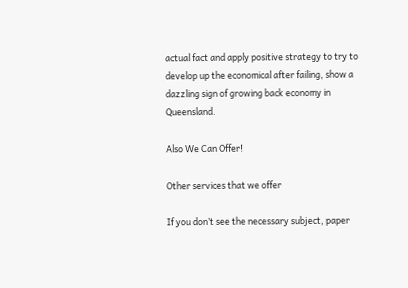actual fact and apply positive strategy to try to develop up the economical after failing, show a dazzling sign of growing back economy in Queensland.

Also We Can Offer!

Other services that we offer

If you don’t see the necessary subject, paper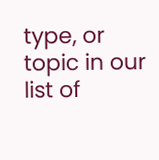type, or topic in our list of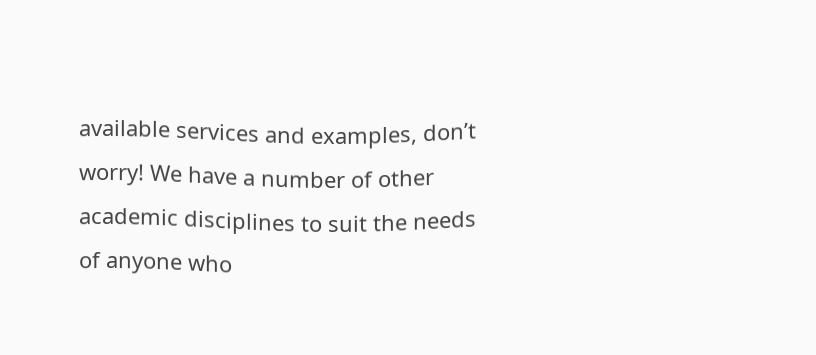available services and examples, don’t worry! We have a number of other academic disciplines to suit the needs of anyone who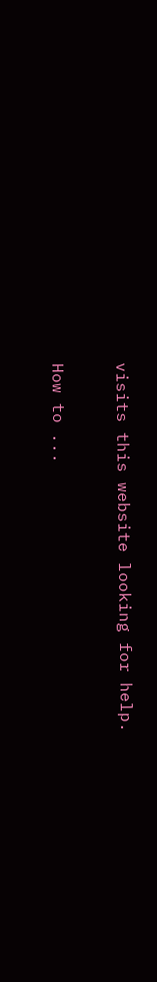visits this website looking for help.

How to ...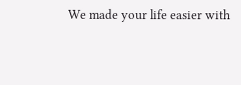We made your life easier with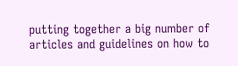putting together a big number of articles and guidelines on how to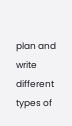plan and write different types of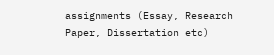assignments (Essay, Research Paper, Dissertation etc)